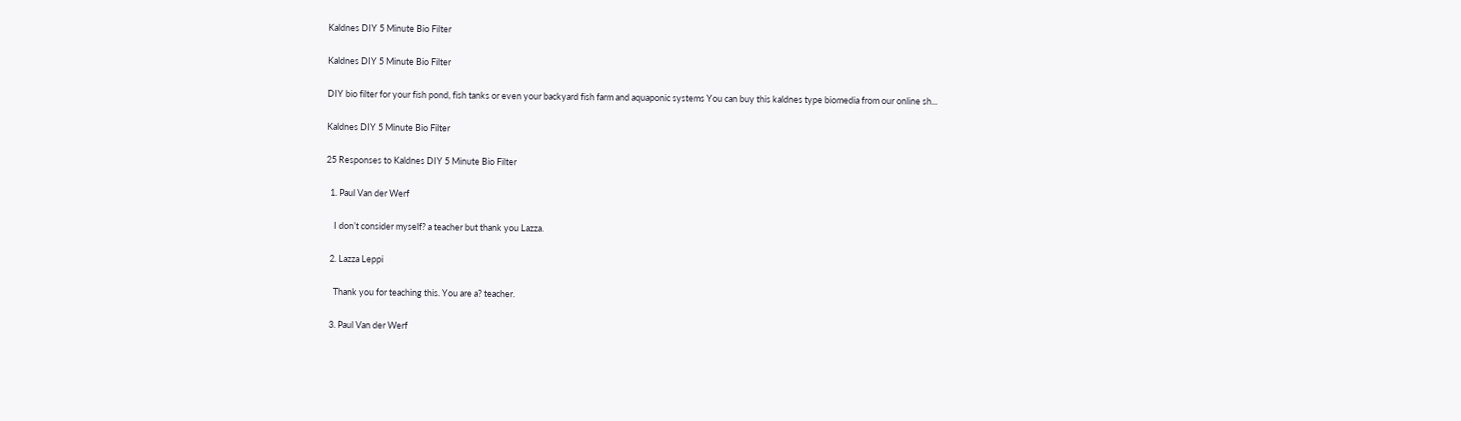Kaldnes DIY 5 Minute Bio Filter

Kaldnes DIY 5 Minute Bio Filter

DIY bio filter for your fish pond, fish tanks or even your backyard fish farm and aquaponic systems You can buy this kaldnes type biomedia from our online sh...

Kaldnes DIY 5 Minute Bio Filter

25 Responses to Kaldnes DIY 5 Minute Bio Filter

  1. Paul Van der Werf

    I don’t consider myself? a teacher but thank you Lazza.

  2. Lazza Leppi

    Thank you for teaching this. You are a? teacher.

  3. Paul Van der Werf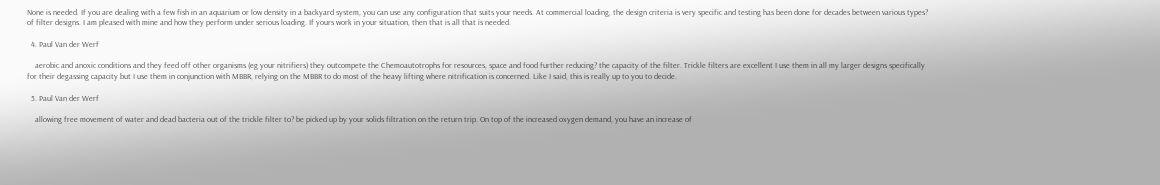None is needed. If you are dealing with a few fish in an aquarium or low density in a backyard system, you can use any configuration that suits your needs. At commercial loading, the design criteria is very specific and testing has been done for decades between various types? of filter designs. I am pleased with mine and how they perform under serious loading. If yours work in your situation, then that is all that is needed.

  4. Paul Van der Werf

    aerobic and anoxic conditions and they feed off other organisms (eg your nitrifiers) they outcompete the Chemoautotrophs for resources, space and food further reducing? the capacity of the filter. Trickle filters are excellent I use them in all my larger designs specifically for their degassing capacity but I use them in conjunction with MBBR, relying on the MBBR to do most of the heavy lifting where nitrification is concerned. Like I said, this is really up to you to decide.

  5. Paul Van der Werf

    allowing free movement of water and dead bacteria out of the trickle filter to? be picked up by your solids filtration on the return trip. On top of the increased oxygen demand, you have an increase of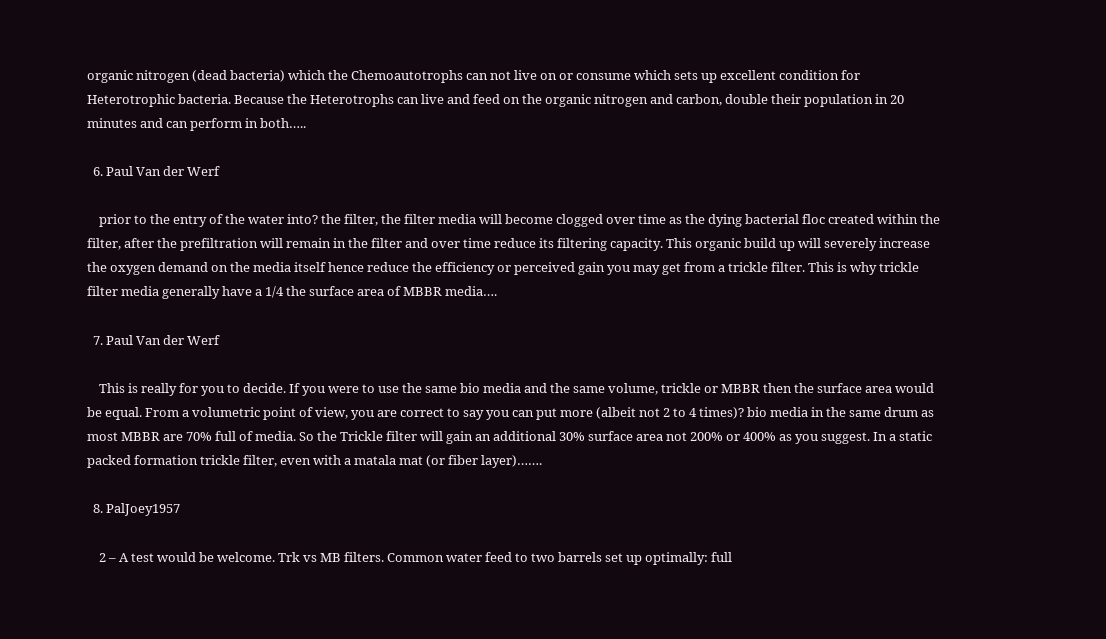organic nitrogen (dead bacteria) which the Chemoautotrophs can not live on or consume which sets up excellent condition for Heterotrophic bacteria. Because the Heterotrophs can live and feed on the organic nitrogen and carbon, double their population in 20 minutes and can perform in both…..

  6. Paul Van der Werf

    prior to the entry of the water into? the filter, the filter media will become clogged over time as the dying bacterial floc created within the filter, after the prefiltration will remain in the filter and over time reduce its filtering capacity. This organic build up will severely increase the oxygen demand on the media itself hence reduce the efficiency or perceived gain you may get from a trickle filter. This is why trickle filter media generally have a 1/4 the surface area of MBBR media….

  7. Paul Van der Werf

    This is really for you to decide. If you were to use the same bio media and the same volume, trickle or MBBR then the surface area would be equal. From a volumetric point of view, you are correct to say you can put more (albeit not 2 to 4 times)? bio media in the same drum as most MBBR are 70% full of media. So the Trickle filter will gain an additional 30% surface area not 200% or 400% as you suggest. In a static packed formation trickle filter, even with a matala mat (or fiber layer)…….

  8. PalJoey1957

    2 – A test would be welcome. Trk vs MB filters. Common water feed to two barrels set up optimally: full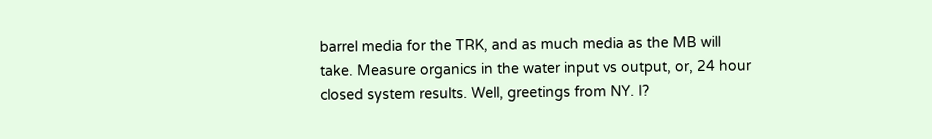barrel media for the TRK, and as much media as the MB will take. Measure organics in the water input vs output, or, 24 hour closed system results. Well, greetings from NY. I?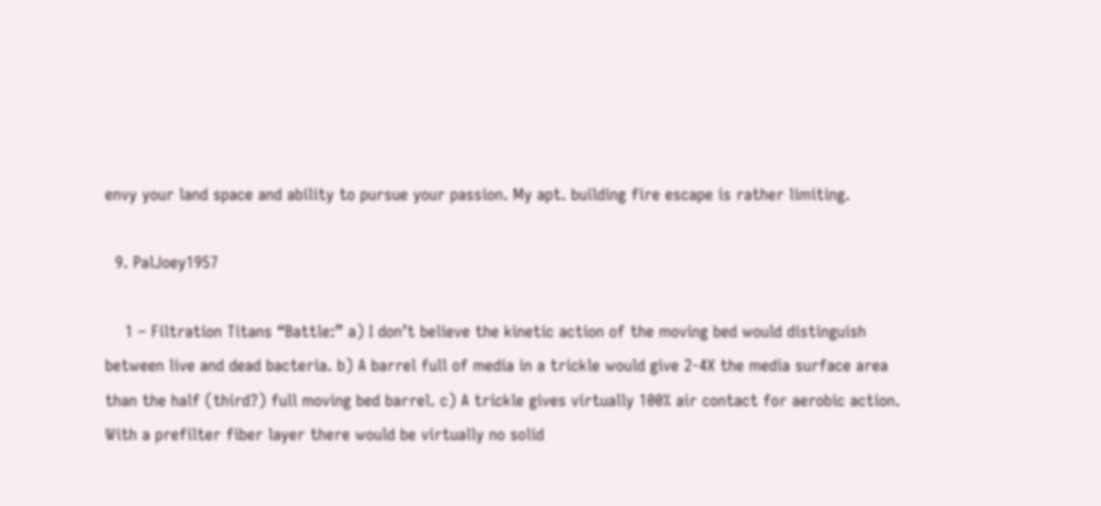envy your land space and ability to pursue your passion. My apt. building fire escape is rather limiting.

  9. PalJoey1957

    1 – Filtration Titans “Battle:” a) I don’t believe the kinetic action of the moving bed would distinguish between live and dead bacteria. b) A barrel full of media in a trickle would give 2-4X the media surface area than the half (third?) full moving bed barrel. c) A trickle gives virtually 100% air contact for aerobic action. With a prefilter fiber layer there would be virtually no solid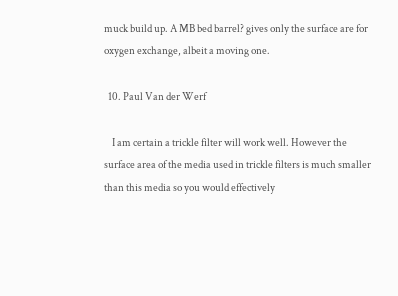muck build up. A MB bed barrel? gives only the surface are for oxygen exchange, albeit a moving one.

  10. Paul Van der Werf

    I am certain a trickle filter will work well. However the surface area of the media used in trickle filters is much smaller than this media so you would effectively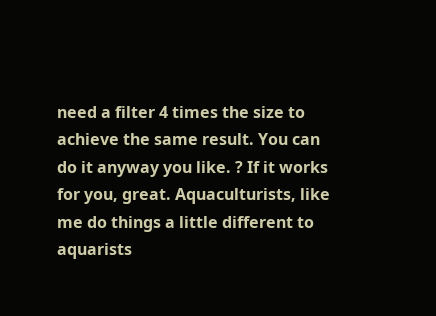need a filter 4 times the size to achieve the same result. You can do it anyway you like. ? If it works for you, great. Aquaculturists, like me do things a little different to aquarists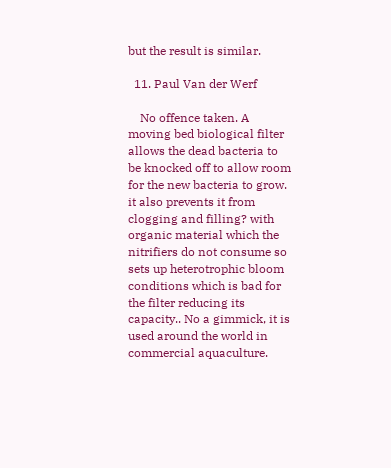but the result is similar.

  11. Paul Van der Werf

    No offence taken. A moving bed biological filter allows the dead bacteria to be knocked off to allow room for the new bacteria to grow. it also prevents it from clogging and filling? with organic material which the nitrifiers do not consume so sets up heterotrophic bloom conditions which is bad for the filter reducing its capacity.. No a gimmick, it is used around the world in commercial aquaculture.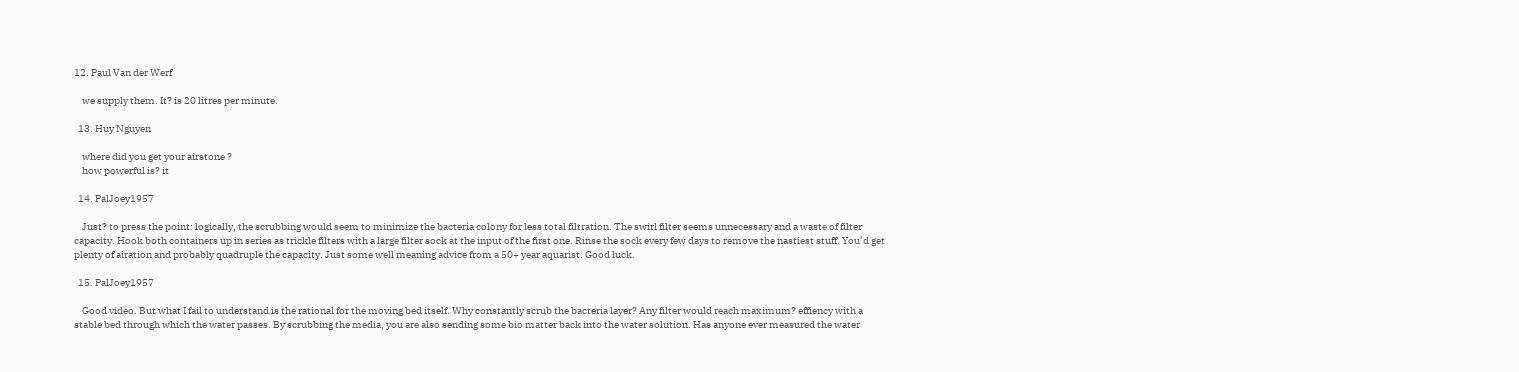12. Paul Van der Werf

    we supply them. It? is 20 litres per minute.

  13. Huy Nguyen

    where did you get your airstone ?
    how powerful is? it

  14. PalJoey1957

    Just? to press the point: logically, the scrubbing would seem to minimize the bacteria colony for less total filtration. The swirl filter seems unnecessary and a waste of filter capacity. Hook both containers up in series as trickle filters with a large filter sock at the input of the first one. Rinse the sock every few days to remove the nastiest stuff. You’d get plenty of airation and probably quadruple the capacity. Just some well meaning advice from a 50+ year aquarist. Good luck.

  15. PalJoey1957

    Good video. But what I fail to understand is the rational for the moving bed itself. Why constantly scrub the bacteria layer? Any filter would reach maximum? effiency with a stable bed through which the water passes. By scrubbing the media, you are also sending some bio matter back into the water solution. Has anyone ever measured the water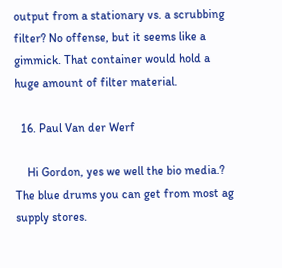output from a stationary vs. a scrubbing filter? No offense, but it seems like a gimmick. That container would hold a huge amount of filter material.

  16. Paul Van der Werf

    Hi Gordon, yes we well the bio media.? The blue drums you can get from most ag supply stores.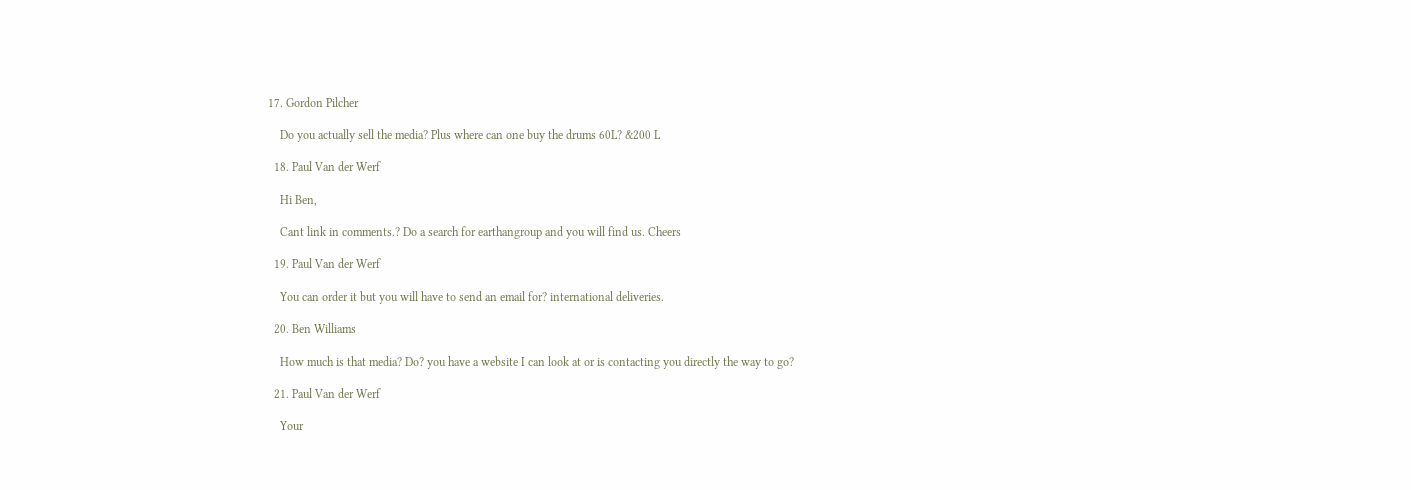17. Gordon Pilcher

    Do you actually sell the media? Plus where can one buy the drums 60L? &200 L

  18. Paul Van der Werf

    Hi Ben,

    Cant link in comments.? Do a search for earthangroup and you will find us. Cheers

  19. Paul Van der Werf

    You can order it but you will have to send an email for? international deliveries.

  20. Ben Williams

    How much is that media? Do? you have a website I can look at or is contacting you directly the way to go?

  21. Paul Van der Werf

    Your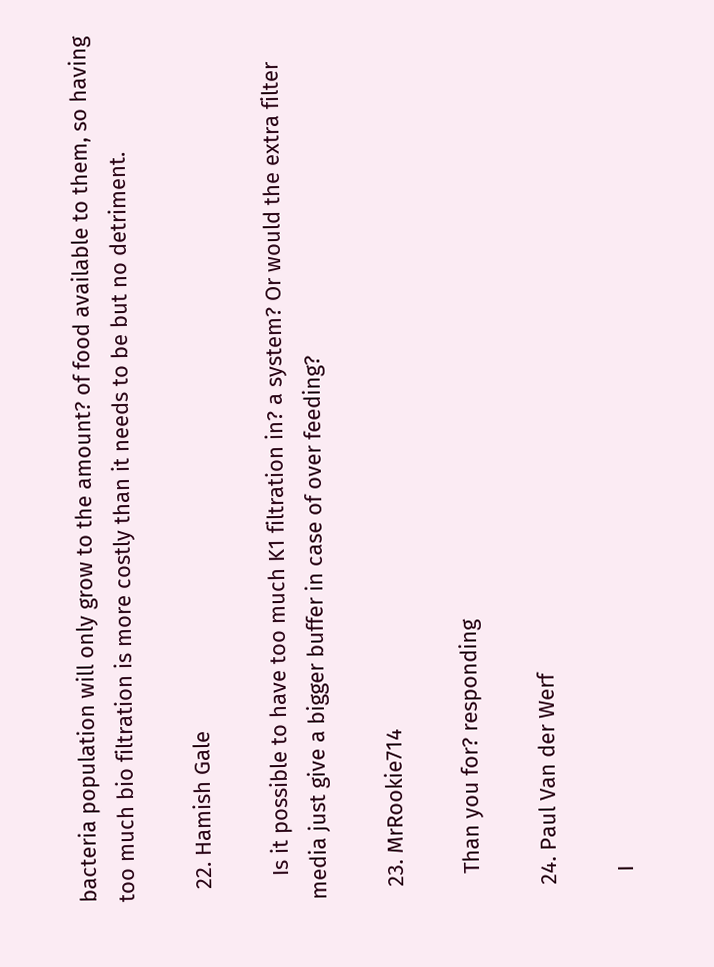bacteria population will only grow to the amount? of food available to them, so having too much bio filtration is more costly than it needs to be but no detriment.

  22. Hamish Gale

    Is it possible to have too much K1 filtration in? a system? Or would the extra filter media just give a bigger buffer in case of over feeding?

  23. MrRookie714

    Than you for? responding

  24. Paul Van der Werf

    I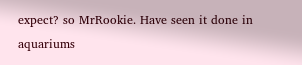expect? so MrRookie. Have seen it done in aquariums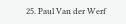25. Paul Van der Werf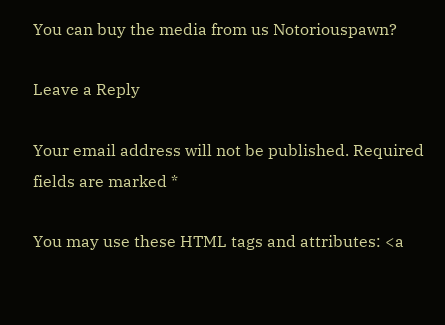You can buy the media from us Notoriouspawn?

Leave a Reply

Your email address will not be published. Required fields are marked *

You may use these HTML tags and attributes: <a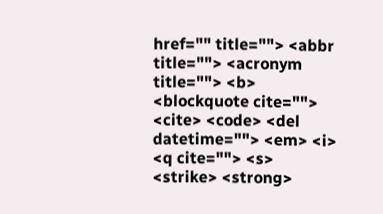href="" title=""> <abbr title=""> <acronym title=""> <b> <blockquote cite=""> <cite> <code> <del datetime=""> <em> <i> <q cite=""> <s> <strike> <strong>